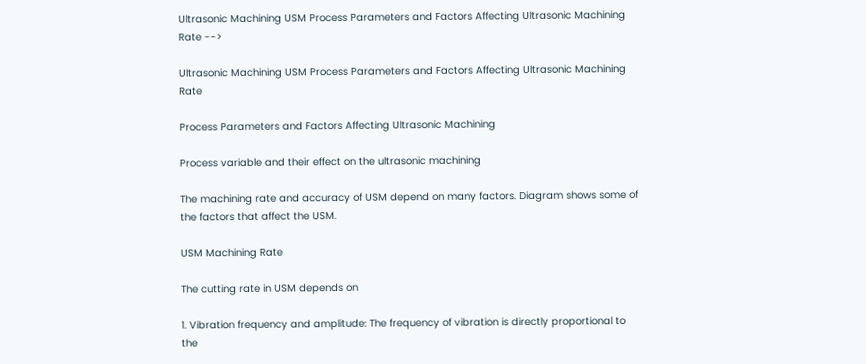Ultrasonic Machining USM Process Parameters and Factors Affecting Ultrasonic Machining Rate -->

Ultrasonic Machining USM Process Parameters and Factors Affecting Ultrasonic Machining Rate

Process Parameters and Factors Affecting Ultrasonic Machining

Process variable and their effect on the ultrasonic machining

The machining rate and accuracy of USM depend on many factors. Diagram shows some of the factors that affect the USM.

USM Machining Rate

The cutting rate in USM depends on

1. Vibration frequency and amplitude: The frequency of vibration is directly proportional to the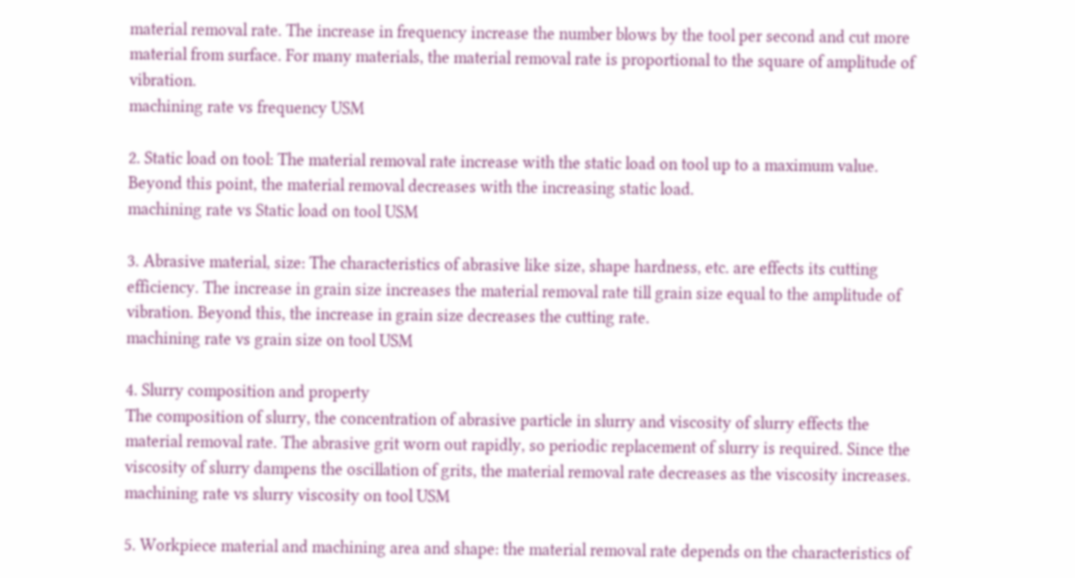material removal rate. The increase in frequency increase the number blows by the tool per second and cut more material from surface. For many materials, the material removal rate is proportional to the square of amplitude of vibration.
machining rate vs frequency USM

2. Static load on tool: The material removal rate increase with the static load on tool up to a maximum value. Beyond this point, the material removal decreases with the increasing static load.
machining rate vs Static load on tool USM

3. Abrasive material, size: The characteristics of abrasive like size, shape hardness, etc. are effects its cutting efficiency. The increase in grain size increases the material removal rate till grain size equal to the amplitude of vibration. Beyond this, the increase in grain size decreases the cutting rate.
machining rate vs grain size on tool USM

4. Slurry composition and property
The composition of slurry, the concentration of abrasive particle in slurry and viscosity of slurry effects the material removal rate. The abrasive grit worn out rapidly, so periodic replacement of slurry is required. Since the viscosity of slurry dampens the oscillation of grits, the material removal rate decreases as the viscosity increases.
machining rate vs slurry viscosity on tool USM

5. Workpiece material and machining area and shape: the material removal rate depends on the characteristics of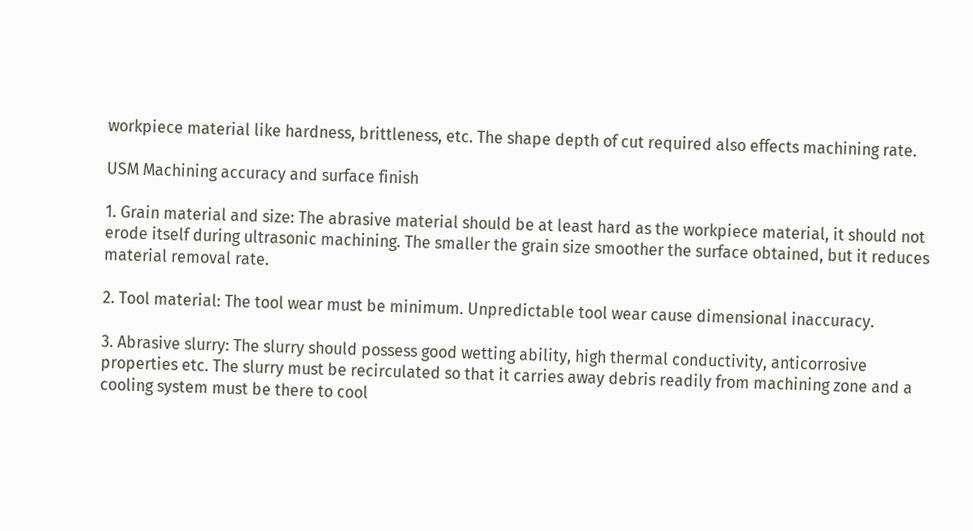workpiece material like hardness, brittleness, etc. The shape depth of cut required also effects machining rate.

USM Machining accuracy and surface finish

1. Grain material and size: The abrasive material should be at least hard as the workpiece material, it should not erode itself during ultrasonic machining. The smaller the grain size smoother the surface obtained, but it reduces material removal rate.

2. Tool material: The tool wear must be minimum. Unpredictable tool wear cause dimensional inaccuracy.

3. Abrasive slurry: The slurry should possess good wetting ability, high thermal conductivity, anticorrosive properties etc. The slurry must be recirculated so that it carries away debris readily from machining zone and a cooling system must be there to cool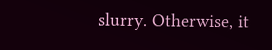slurry. Otherwise, it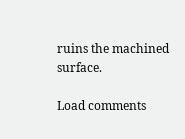ruins the machined surface.

Load comments